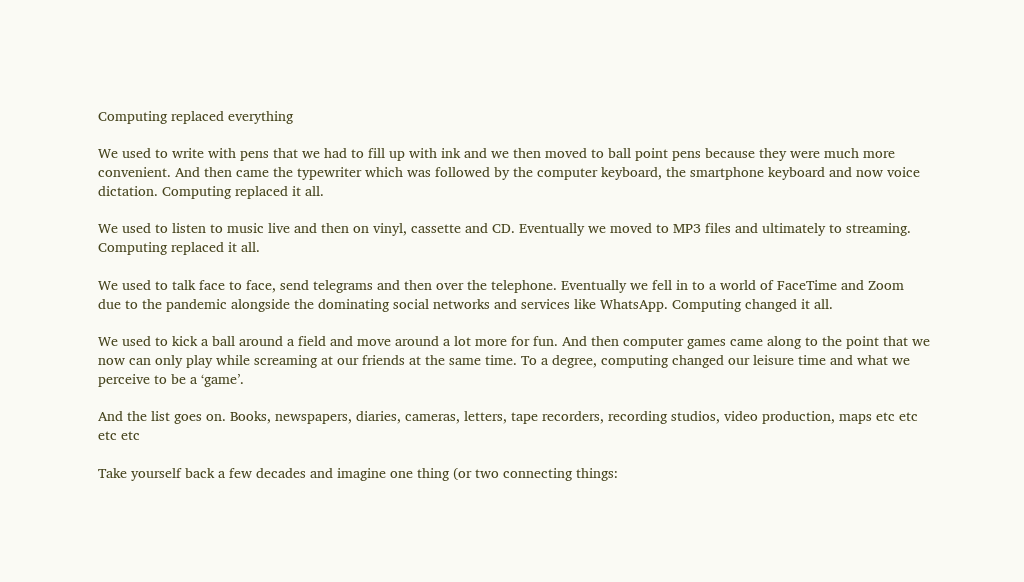Computing replaced everything

We used to write with pens that we had to fill up with ink and we then moved to ball point pens because they were much more convenient. And then came the typewriter which was followed by the computer keyboard, the smartphone keyboard and now voice dictation. Computing replaced it all.

We used to listen to music live and then on vinyl, cassette and CD. Eventually we moved to MP3 files and ultimately to streaming. Computing replaced it all.

We used to talk face to face, send telegrams and then over the telephone. Eventually we fell in to a world of FaceTime and Zoom due to the pandemic alongside the dominating social networks and services like WhatsApp. Computing changed it all.

We used to kick a ball around a field and move around a lot more for fun. And then computer games came along to the point that we now can only play while screaming at our friends at the same time. To a degree, computing changed our leisure time and what we perceive to be a ‘game’.

And the list goes on. Books, newspapers, diaries, cameras, letters, tape recorders, recording studios, video production, maps etc etc etc etc

Take yourself back a few decades and imagine one thing (or two connecting things: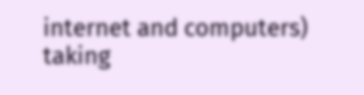internet and computers) taking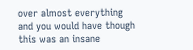over almost everything and you would have though this was an insane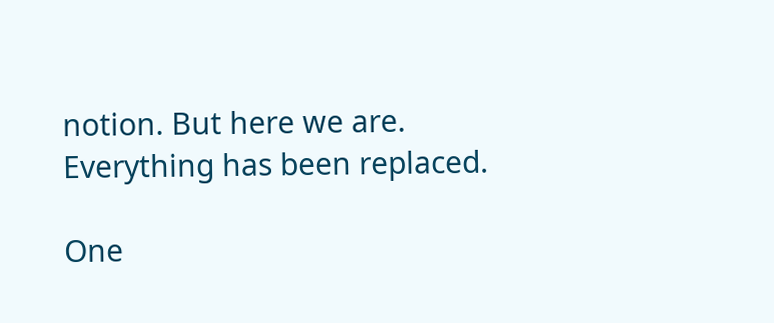notion. But here we are. Everything has been replaced.

One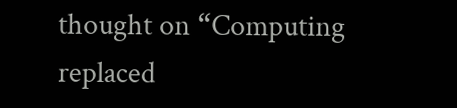thought on “Computing replaced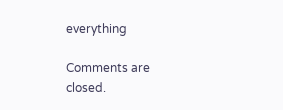everything

Comments are closed.